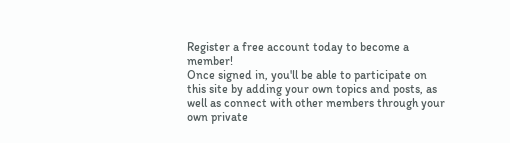Register a free account today to become a member!
Once signed in, you'll be able to participate on this site by adding your own topics and posts, as well as connect with other members through your own private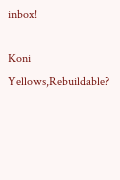inbox!

Koni Yellows,Rebuildable?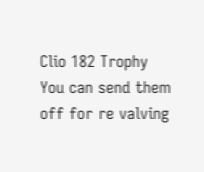Clio 182 Trophy
You can send them off for re valving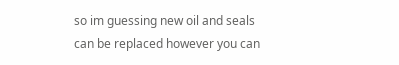so im guessing new oil and seals can be replaced however you can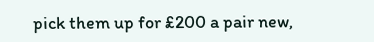pick them up for £200 a pair new,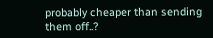probably cheaper than sending them off..?